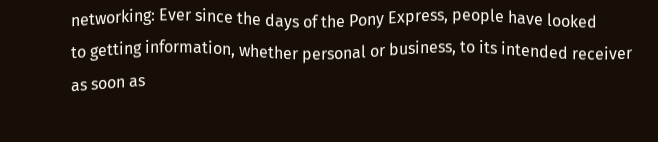networking: Ever since the days of the Pony Express, people have looked
to getting information, whether personal or business, to its intended receiver
as soon as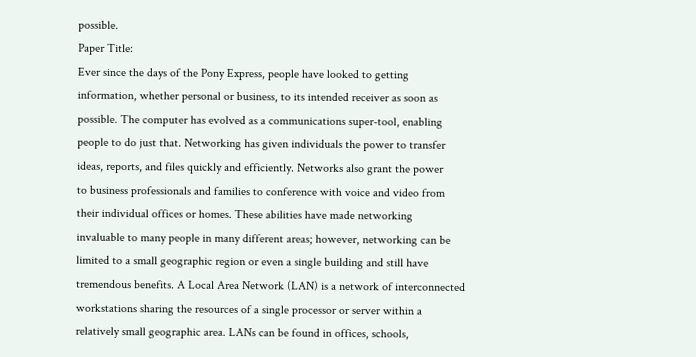possible.
Paper Title:
Ever since the days of the Pony Express, people have looked to getting
information, whether personal or business, to its intended receiver as soon as
possible. The computer has evolved as a communications super-tool, enabling
people to do just that. Networking has given individuals the power to transfer
ideas, reports, and files quickly and efficiently. Networks also grant the power
to business professionals and families to conference with voice and video from
their individual offices or homes. These abilities have made networking
invaluable to many people in many different areas; however, networking can be
limited to a small geographic region or even a single building and still have
tremendous benefits. A Local Area Network (LAN) is a network of interconnected
workstations sharing the resources of a single processor or server within a
relatively small geographic area. LANs can be found in offices, schools,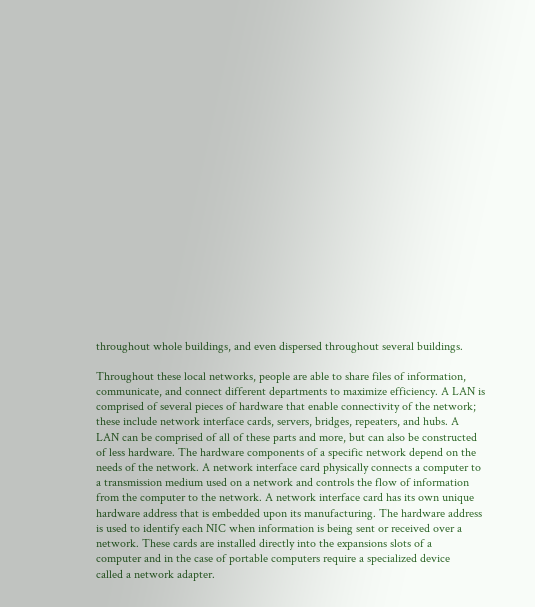throughout whole buildings, and even dispersed throughout several buildings.

Throughout these local networks, people are able to share files of information,
communicate, and connect different departments to maximize efficiency. A LAN is
comprised of several pieces of hardware that enable connectivity of the network;
these include network interface cards, servers, bridges, repeaters, and hubs. A
LAN can be comprised of all of these parts and more, but can also be constructed
of less hardware. The hardware components of a specific network depend on the
needs of the network. A network interface card physically connects a computer to
a transmission medium used on a network and controls the flow of information
from the computer to the network. A network interface card has its own unique
hardware address that is embedded upon its manufacturing. The hardware address
is used to identify each NIC when information is being sent or received over a
network. These cards are installed directly into the expansions slots of a
computer and in the case of portable computers require a specialized device
called a network adapter.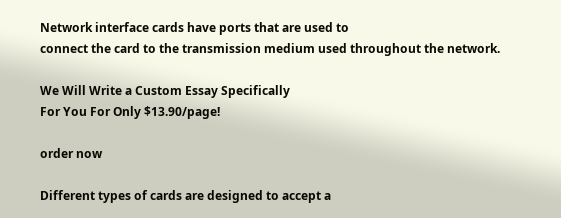Network interface cards have ports that are used to
connect the card to the transmission medium used throughout the network.

We Will Write a Custom Essay Specifically
For You For Only $13.90/page!

order now

Different types of cards are designed to accept a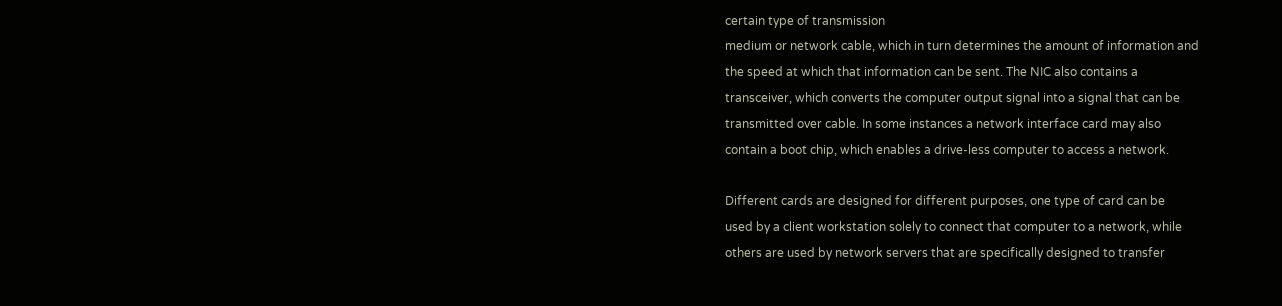certain type of transmission
medium or network cable, which in turn determines the amount of information and
the speed at which that information can be sent. The NIC also contains a
transceiver, which converts the computer output signal into a signal that can be
transmitted over cable. In some instances a network interface card may also
contain a boot chip, which enables a drive-less computer to access a network.

Different cards are designed for different purposes, one type of card can be
used by a client workstation solely to connect that computer to a network, while
others are used by network servers that are specifically designed to transfer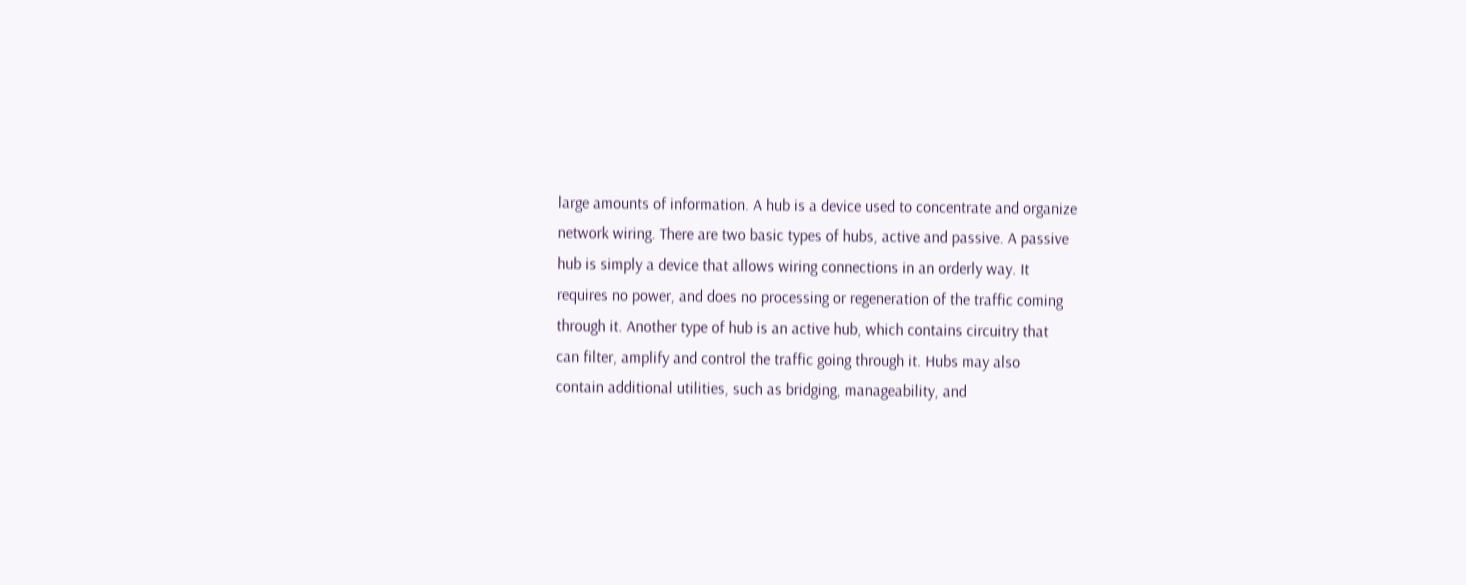large amounts of information. A hub is a device used to concentrate and organize
network wiring. There are two basic types of hubs, active and passive. A passive
hub is simply a device that allows wiring connections in an orderly way. It
requires no power, and does no processing or regeneration of the traffic coming
through it. Another type of hub is an active hub, which contains circuitry that
can filter, amplify and control the traffic going through it. Hubs may also
contain additional utilities, such as bridging, manageability, and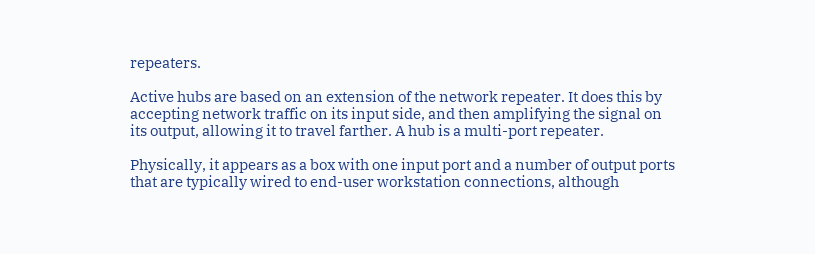repeaters.

Active hubs are based on an extension of the network repeater. It does this by
accepting network traffic on its input side, and then amplifying the signal on
its output, allowing it to travel farther. A hub is a multi-port repeater.

Physically, it appears as a box with one input port and a number of output ports
that are typically wired to end-user workstation connections, although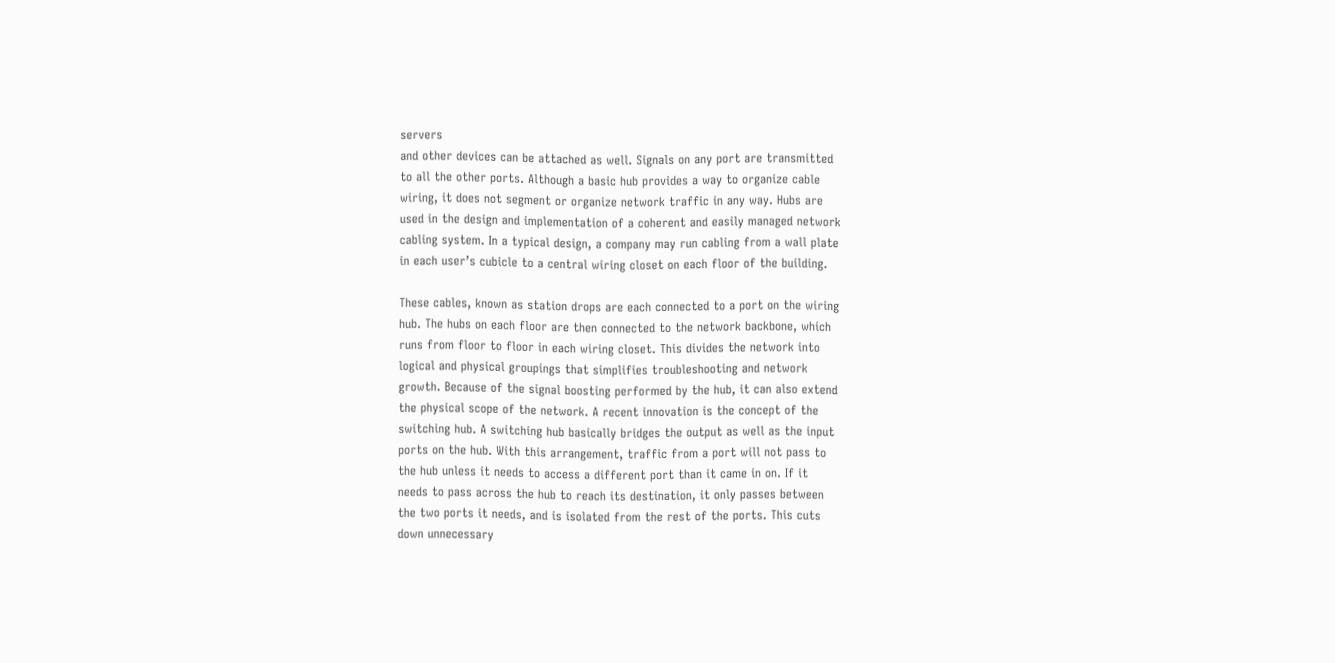servers
and other devices can be attached as well. Signals on any port are transmitted
to all the other ports. Although a basic hub provides a way to organize cable
wiring, it does not segment or organize network traffic in any way. Hubs are
used in the design and implementation of a coherent and easily managed network
cabling system. In a typical design, a company may run cabling from a wall plate
in each user’s cubicle to a central wiring closet on each floor of the building.

These cables, known as station drops are each connected to a port on the wiring
hub. The hubs on each floor are then connected to the network backbone, which
runs from floor to floor in each wiring closet. This divides the network into
logical and physical groupings that simplifies troubleshooting and network
growth. Because of the signal boosting performed by the hub, it can also extend
the physical scope of the network. A recent innovation is the concept of the
switching hub. A switching hub basically bridges the output as well as the input
ports on the hub. With this arrangement, traffic from a port will not pass to
the hub unless it needs to access a different port than it came in on. If it
needs to pass across the hub to reach its destination, it only passes between
the two ports it needs, and is isolated from the rest of the ports. This cuts
down unnecessary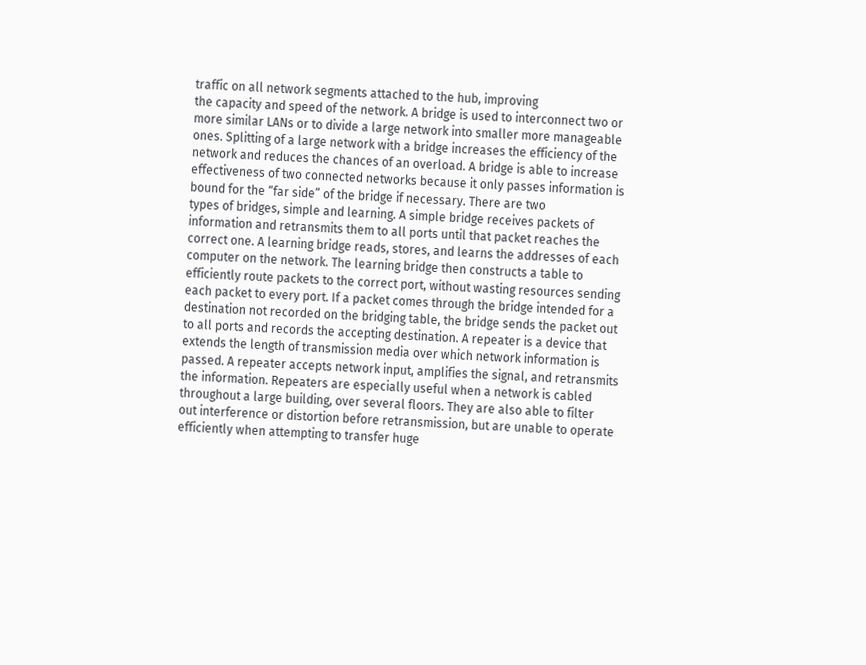traffic on all network segments attached to the hub, improving
the capacity and speed of the network. A bridge is used to interconnect two or
more similar LANs or to divide a large network into smaller more manageable
ones. Splitting of a large network with a bridge increases the efficiency of the
network and reduces the chances of an overload. A bridge is able to increase
effectiveness of two connected networks because it only passes information is
bound for the “far side” of the bridge if necessary. There are two
types of bridges, simple and learning. A simple bridge receives packets of
information and retransmits them to all ports until that packet reaches the
correct one. A learning bridge reads, stores, and learns the addresses of each
computer on the network. The learning bridge then constructs a table to
efficiently route packets to the correct port, without wasting resources sending
each packet to every port. If a packet comes through the bridge intended for a
destination not recorded on the bridging table, the bridge sends the packet out
to all ports and records the accepting destination. A repeater is a device that
extends the length of transmission media over which network information is
passed. A repeater accepts network input, amplifies the signal, and retransmits
the information. Repeaters are especially useful when a network is cabled
throughout a large building, over several floors. They are also able to filter
out interference or distortion before retransmission, but are unable to operate
efficiently when attempting to transfer huge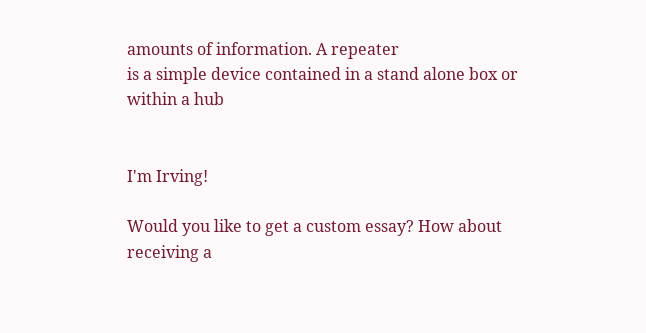amounts of information. A repeater
is a simple device contained in a stand alone box or within a hub


I'm Irving!

Would you like to get a custom essay? How about receiving a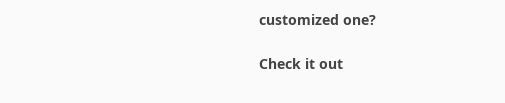customized one?

Check it out